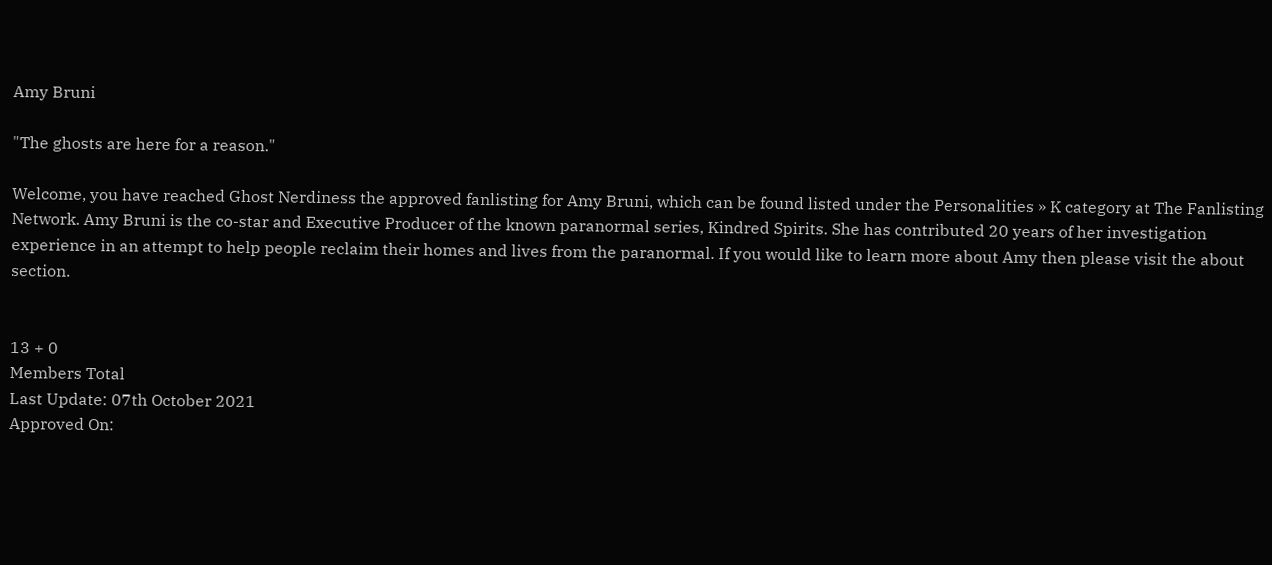Amy Bruni

"The ghosts are here for a reason."

Welcome, you have reached Ghost Nerdiness the approved fanlisting for Amy Bruni, which can be found listed under the Personalities » K category at The Fanlisting Network. Amy Bruni is the co-star and Executive Producer of the known paranormal series, Kindred Spirits. She has contributed 20 years of her investigation experience in an attempt to help people reclaim their homes and lives from the paranormal. If you would like to learn more about Amy then please visit the about section.


13 + 0
Members Total
Last Update: 07th October 2021
Approved On: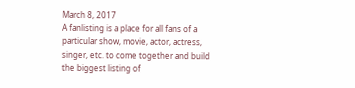March 8, 2017
A fanlisting is a place for all fans of a particular show, movie, actor, actress, singer, etc. to come together and build the biggest listing of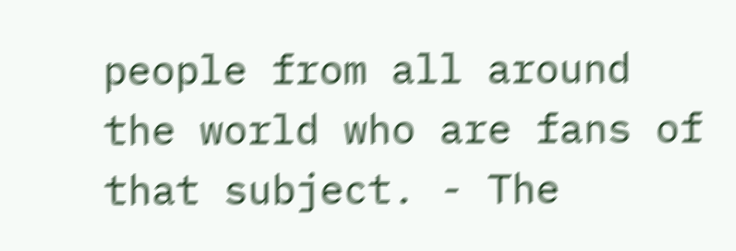people from all around the world who are fans of that subject. - The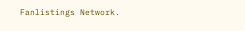Fanlistings Network.